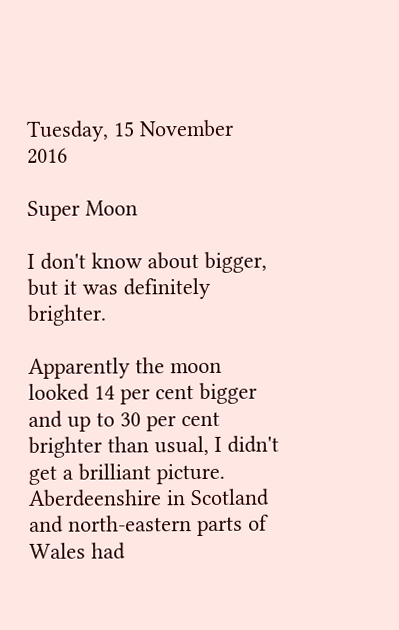Tuesday, 15 November 2016

Super Moon

I don't know about bigger, but it was definitely brighter.

Apparently the moon looked 14 per cent bigger and up to 30 per cent brighter than usual, I didn't get a brilliant picture. Aberdeenshire in Scotland and north-eastern parts of Wales had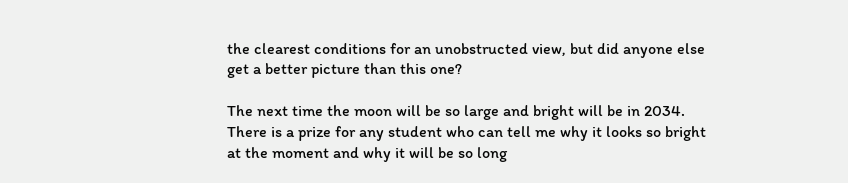the clearest conditions for an unobstructed view, but did anyone else get a better picture than this one?

The next time the moon will be so large and bright will be in 2034. There is a prize for any student who can tell me why it looks so bright at the moment and why it will be so long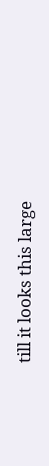till it looks this large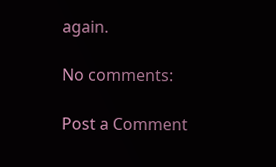again.

No comments:

Post a Comment